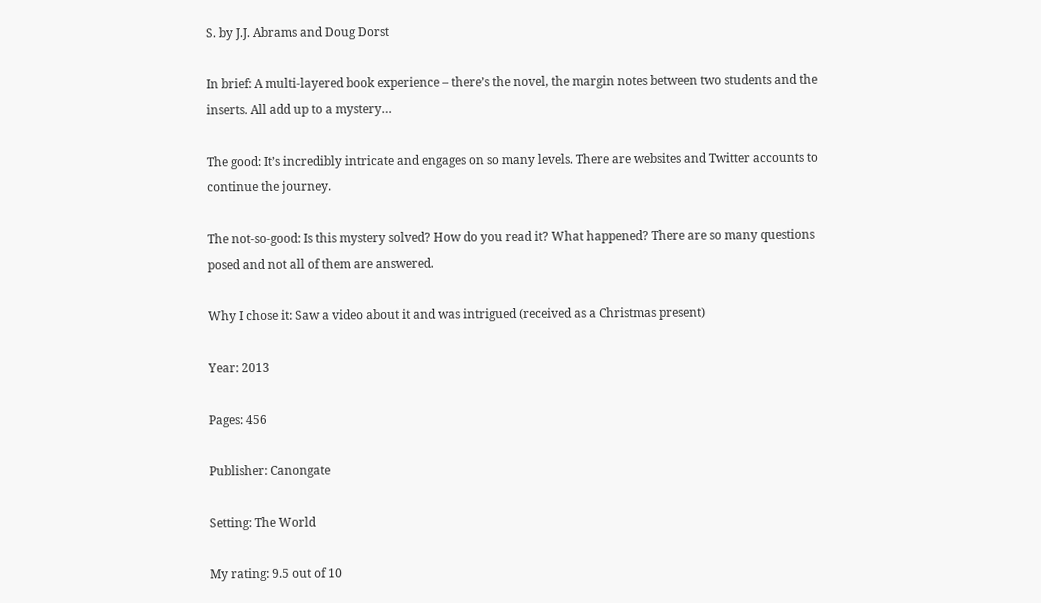S. by J.J. Abrams and Doug Dorst

In brief: A multi-layered book experience – there’s the novel, the margin notes between two students and the inserts. All add up to a mystery…

The good: It’s incredibly intricate and engages on so many levels. There are websites and Twitter accounts to continue the journey.

The not-so-good: Is this mystery solved? How do you read it? What happened? There are so many questions posed and not all of them are answered.

Why I chose it: Saw a video about it and was intrigued (received as a Christmas present)

Year: 2013

Pages: 456

Publisher: Canongate

Setting: The World

My rating: 9.5 out of 10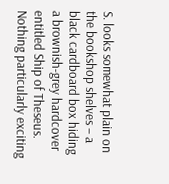S. looks somewhat plain on the bookshop shelves – a black cardboard box hiding a brownish-grey hardcover entitled Ship of Theseus. Nothing particularly exciting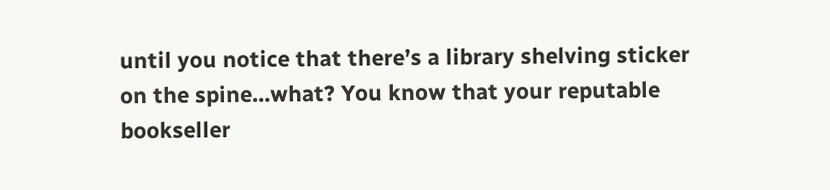until you notice that there’s a library shelving sticker on the spine…what? You know that your reputable bookseller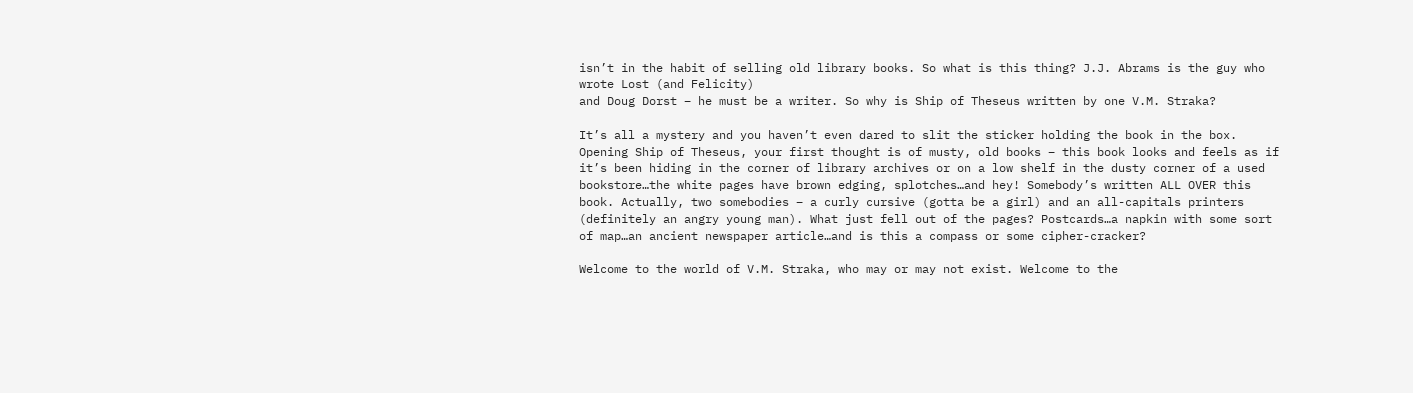isn’t in the habit of selling old library books. So what is this thing? J.J. Abrams is the guy who wrote Lost (and Felicity)
and Doug Dorst – he must be a writer. So why is Ship of Theseus written by one V.M. Straka?

It’s all a mystery and you haven’t even dared to slit the sticker holding the book in the box. Opening Ship of Theseus, your first thought is of musty, old books – this book looks and feels as if it’s been hiding in the corner of library archives or on a low shelf in the dusty corner of a used bookstore…the white pages have brown edging, splotches…and hey! Somebody’s written ALL OVER this book. Actually, two somebodies – a curly cursive (gotta be a girl) and an all-capitals printers (definitely an angry young man). What just fell out of the pages? Postcards…a napkin with some sort of map…an ancient newspaper article…and is this a compass or some cipher-cracker?

Welcome to the world of V.M. Straka, who may or may not exist. Welcome to the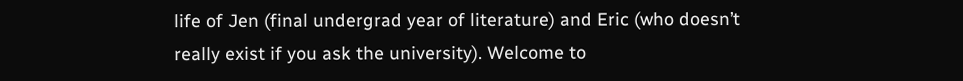life of Jen (final undergrad year of literature) and Eric (who doesn’t really exist if you ask the university). Welcome to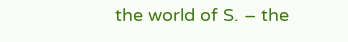the world of S. – the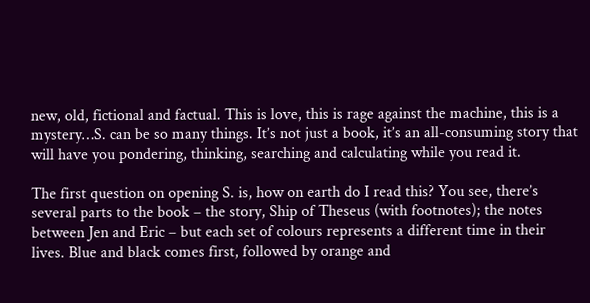new, old, fictional and factual. This is love, this is rage against the machine, this is a mystery…S. can be so many things. It’s not just a book, it’s an all-consuming story that will have you pondering, thinking, searching and calculating while you read it.

The first question on opening S. is, how on earth do I read this? You see, there’s several parts to the book – the story, Ship of Theseus (with footnotes); the notes between Jen and Eric – but each set of colours represents a different time in their lives. Blue and black comes first, followed by orange and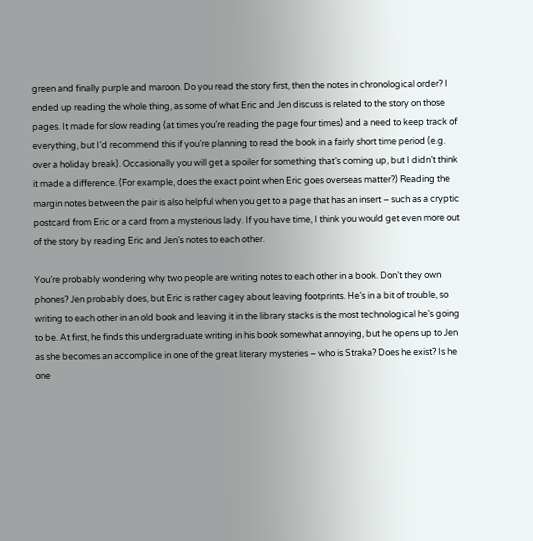green and finally purple and maroon. Do you read the story first, then the notes in chronological order? I ended up reading the whole thing, as some of what Eric and Jen discuss is related to the story on those pages. It made for slow reading (at times you’re reading the page four times) and a need to keep track of everything, but I’d recommend this if you’re planning to read the book in a fairly short time period (e.g. over a holiday break). Occasionally you will get a spoiler for something that’s coming up, but I didn’t think it made a difference. (For example, does the exact point when Eric goes overseas matter?) Reading the margin notes between the pair is also helpful when you get to a page that has an insert – such as a cryptic postcard from Eric or a card from a mysterious lady. If you have time, I think you would get even more out of the story by reading Eric and Jen’s notes to each other.

You’re probably wondering why two people are writing notes to each other in a book. Don’t they own phones? Jen probably does, but Eric is rather cagey about leaving footprints. He’s in a bit of trouble, so writing to each other in an old book and leaving it in the library stacks is the most technological he’s going to be. At first, he finds this undergraduate writing in his book somewhat annoying, but he opens up to Jen as she becomes an accomplice in one of the great literary mysteries – who is Straka? Does he exist? Is he one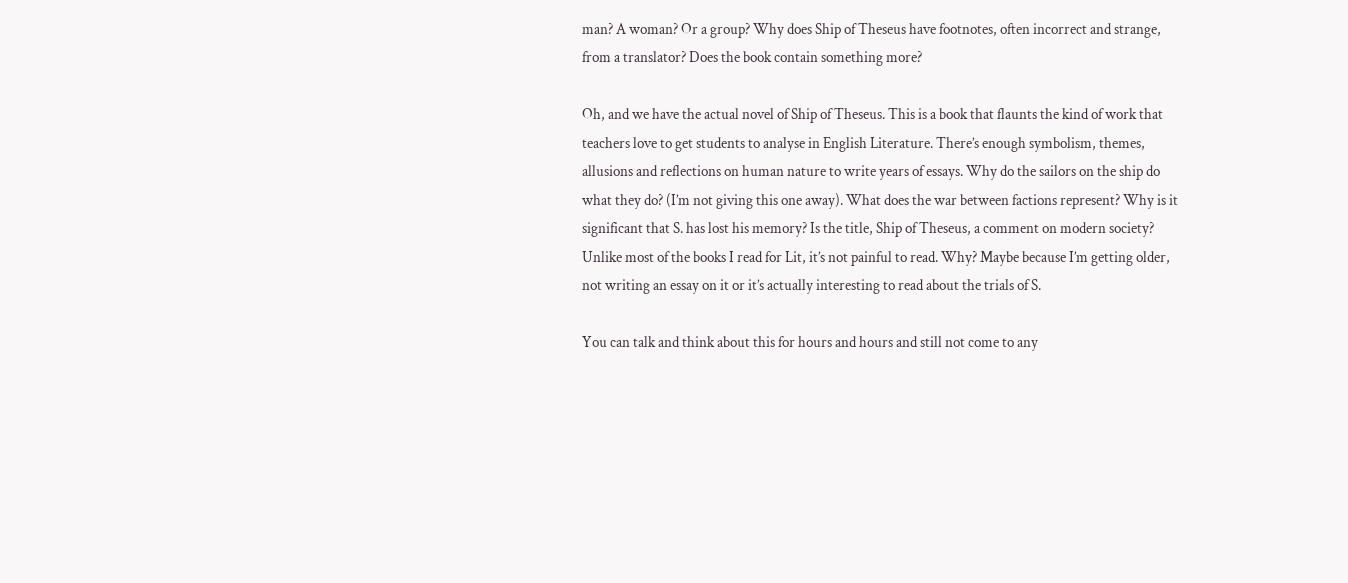man? A woman? Or a group? Why does Ship of Theseus have footnotes, often incorrect and strange, from a translator? Does the book contain something more?

Oh, and we have the actual novel of Ship of Theseus. This is a book that flaunts the kind of work that teachers love to get students to analyse in English Literature. There’s enough symbolism, themes, allusions and reflections on human nature to write years of essays. Why do the sailors on the ship do what they do? (I’m not giving this one away). What does the war between factions represent? Why is it significant that S. has lost his memory? Is the title, Ship of Theseus, a comment on modern society? Unlike most of the books I read for Lit, it’s not painful to read. Why? Maybe because I’m getting older, not writing an essay on it or it’s actually interesting to read about the trials of S.

You can talk and think about this for hours and hours and still not come to any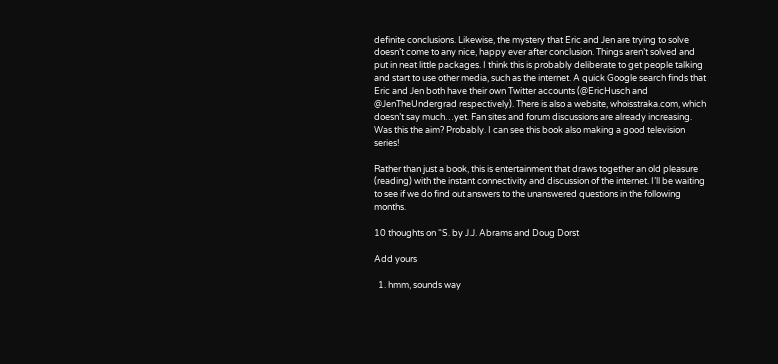definite conclusions. Likewise, the mystery that Eric and Jen are trying to solve doesn’t come to any nice, happy ever after conclusion. Things aren’t solved and put in neat little packages. I think this is probably deliberate to get people talking and start to use other media, such as the internet. A quick Google search finds that Eric and Jen both have their own Twitter accounts (@EricHusch and @JenTheUndergrad respectively). There is also a website, whoisstraka.com, which doesn’t say much…yet. Fan sites and forum discussions are already increasing. Was this the aim? Probably. I can see this book also making a good television series!

Rather than just a book, this is entertainment that draws together an old pleasure (reading) with the instant connectivity and discussion of the internet. I’ll be waiting to see if we do find out answers to the unanswered questions in the following months.

10 thoughts on “S. by J.J. Abrams and Doug Dorst

Add yours

  1. hmm, sounds way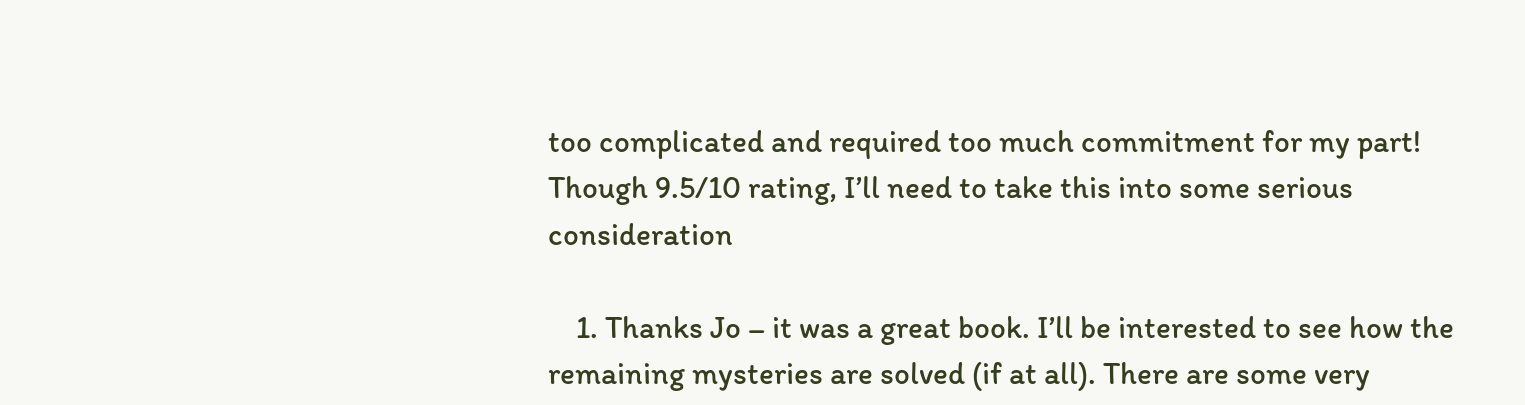too complicated and required too much commitment for my part! Though 9.5/10 rating, I’ll need to take this into some serious consideration

    1. Thanks Jo – it was a great book. I’ll be interested to see how the remaining mysteries are solved (if at all). There are some very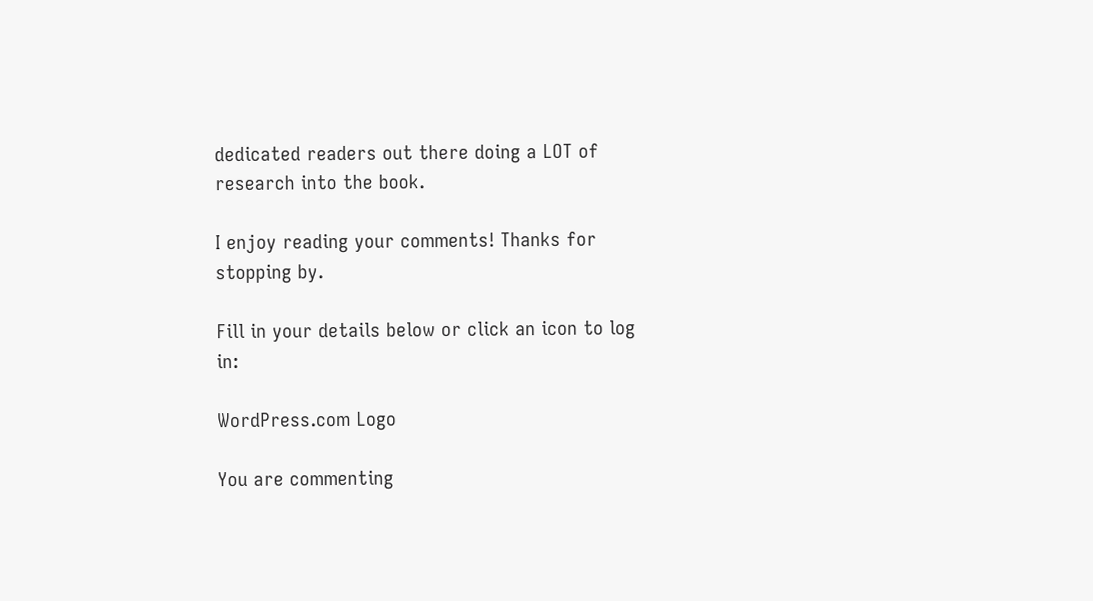dedicated readers out there doing a LOT of research into the book.

I enjoy reading your comments! Thanks for stopping by.

Fill in your details below or click an icon to log in:

WordPress.com Logo

You are commenting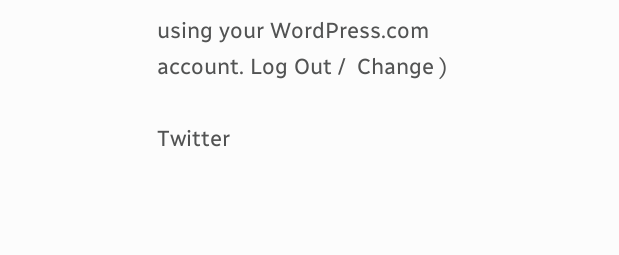using your WordPress.com account. Log Out /  Change )

Twitter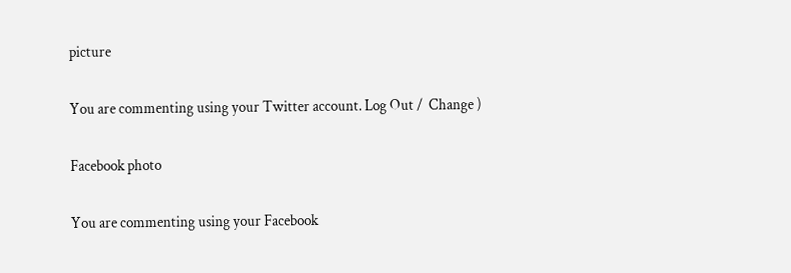picture

You are commenting using your Twitter account. Log Out /  Change )

Facebook photo

You are commenting using your Facebook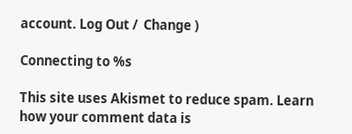account. Log Out /  Change )

Connecting to %s

This site uses Akismet to reduce spam. Learn how your comment data is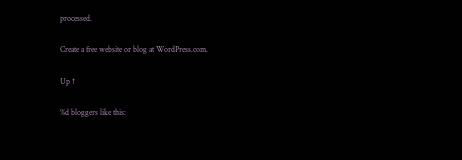processed.

Create a free website or blog at WordPress.com.

Up ↑

%d bloggers like this: